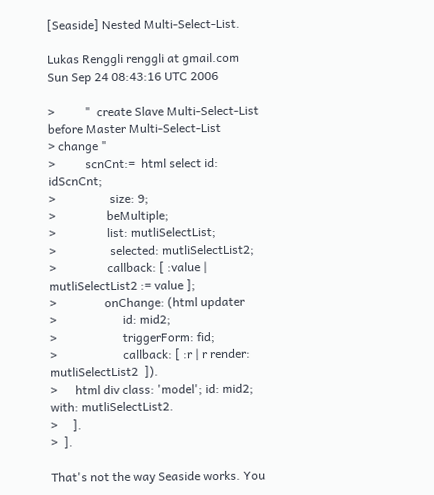[Seaside] Nested Multi-Select-List.

Lukas Renggli renggli at gmail.com
Sun Sep 24 08:43:16 UTC 2006

>          "  create Slave Multi-Select-List before Master Multi-Select-List
> change "
>          scnCnt:=  html select id: idScnCnt;
>                  size: 9;
>                 beMultiple;
>                 list: mutliSelectList;
>                  selected: mutliSelectList2;
>                 callback: [ :value | mutliSelectList2 := value ];
>                onChange: (html updater
>                      id: mid2;
>                      triggerForm: fid;
>                      callback: [ :r | r render: mutliSelectList2  ]).
>      html div class: 'model'; id: mid2; with: mutliSelectList2.
>     ].
>  ].

That's not the way Seaside works. You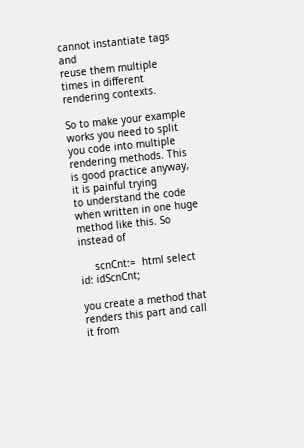cannot instantiate tags and
reuse them multiple times in different rendering contexts.

So to make your example works you need to split you code into multiple
rendering methods. This is good practice anyway, it is painful trying
to understand the code when written in one huge method like this. So
instead of

     scnCnt:=  html select id: idScnCnt;

you create a method that renders this part and call it from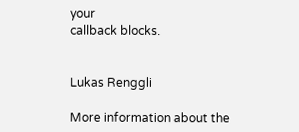your
callback blocks.


Lukas Renggli

More information about the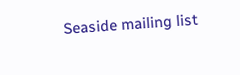Seaside mailing list